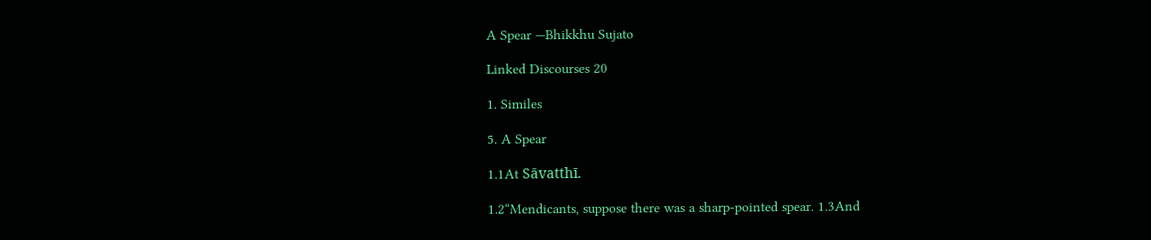A Spear —Bhikkhu Sujato

Linked Discourses 20

1. Similes

5. A Spear

1.1At Sāvatthī.

1.2“Mendicants, suppose there was a sharp-pointed spear. 1.3And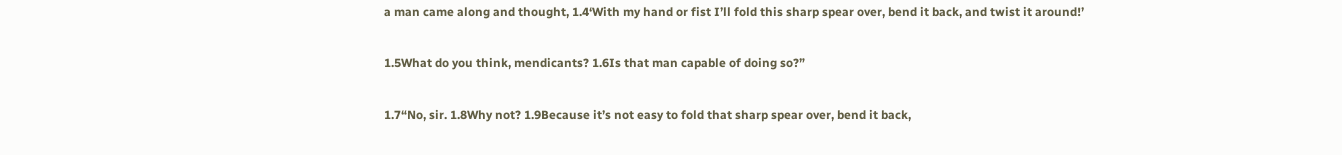a man came along and thought, 1.4‘With my hand or fist I’ll fold this sharp spear over, bend it back, and twist it around!’

1.5What do you think, mendicants? 1.6Is that man capable of doing so?”

1.7“No, sir. 1.8Why not? 1.9Because it’s not easy to fold that sharp spear over, bend it back,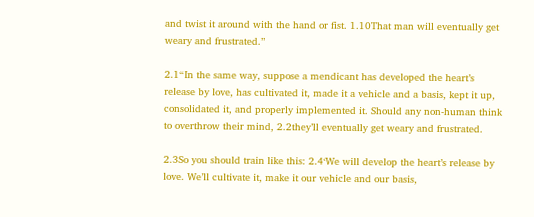and twist it around with the hand or fist. 1.10That man will eventually get weary and frustrated.”

2.1“In the same way, suppose a mendicant has developed the heart’s release by love, has cultivated it, made it a vehicle and a basis, kept it up, consolidated it, and properly implemented it. Should any non-human think to overthrow their mind, 2.2they’ll eventually get weary and frustrated.

2.3So you should train like this: 2.4‘We will develop the heart’s release by love. We’ll cultivate it, make it our vehicle and our basis,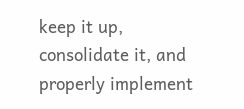keep it up, consolidate it, and properly implement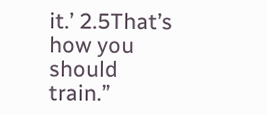it.’ 2.5That’s how you should train.”